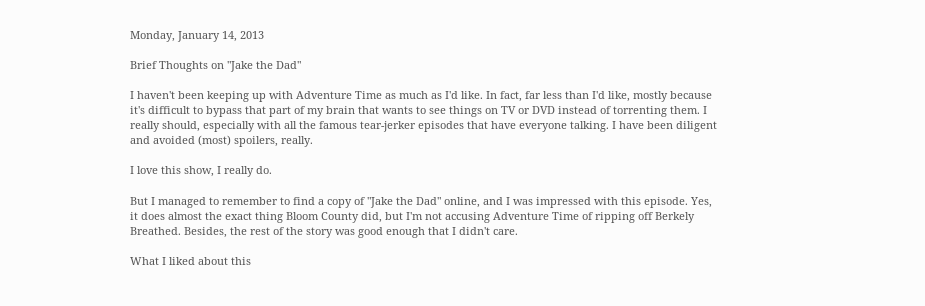Monday, January 14, 2013

Brief Thoughts on "Jake the Dad"

I haven't been keeping up with Adventure Time as much as I'd like. In fact, far less than I'd like, mostly because it's difficult to bypass that part of my brain that wants to see things on TV or DVD instead of torrenting them. I really should, especially with all the famous tear-jerker episodes that have everyone talking. I have been diligent and avoided (most) spoilers, really.

I love this show, I really do.

But I managed to remember to find a copy of "Jake the Dad" online, and I was impressed with this episode. Yes, it does almost the exact thing Bloom County did, but I'm not accusing Adventure Time of ripping off Berkely Breathed. Besides, the rest of the story was good enough that I didn't care.

What I liked about this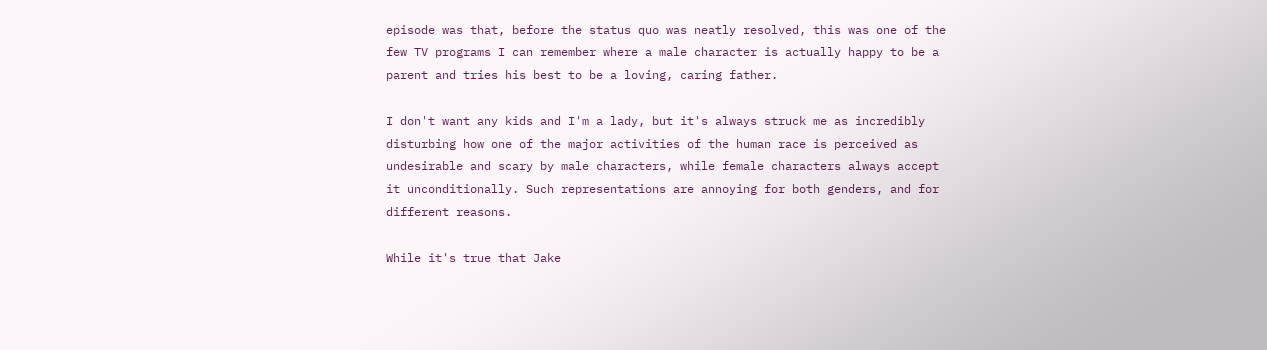episode was that, before the status quo was neatly resolved, this was one of the few TV programs I can remember where a male character is actually happy to be a parent and tries his best to be a loving, caring father.

I don't want any kids and I'm a lady, but it's always struck me as incredibly disturbing how one of the major activities of the human race is perceived as undesirable and scary by male characters, while female characters always accept it unconditionally. Such representations are annoying for both genders, and for different reasons.

While it's true that Jake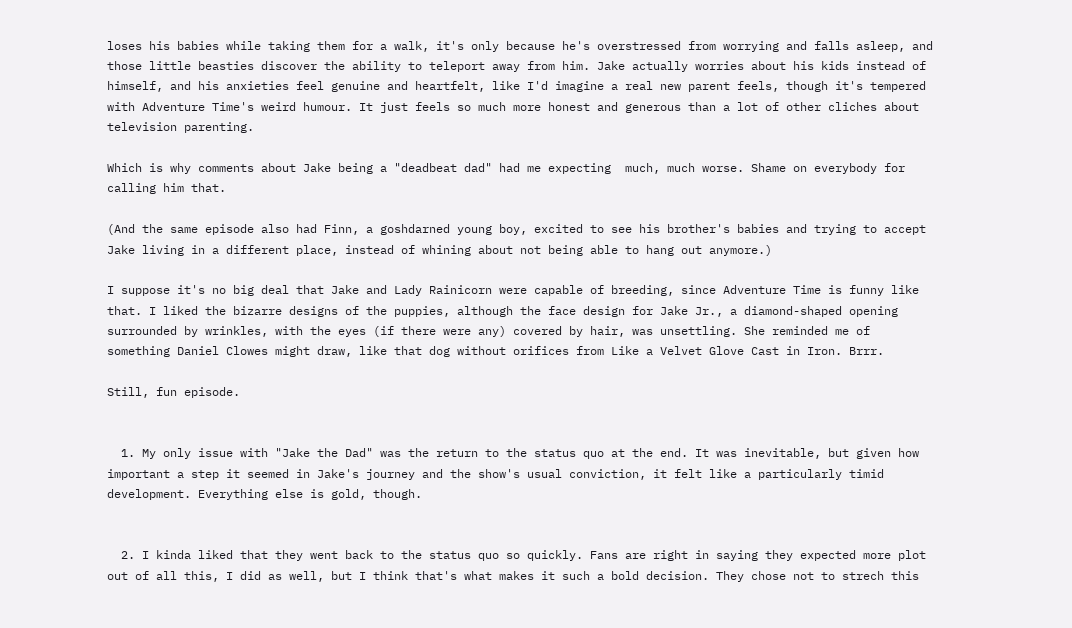loses his babies while taking them for a walk, it's only because he's overstressed from worrying and falls asleep, and those little beasties discover the ability to teleport away from him. Jake actually worries about his kids instead of himself, and his anxieties feel genuine and heartfelt, like I'd imagine a real new parent feels, though it's tempered with Adventure Time's weird humour. It just feels so much more honest and generous than a lot of other cliches about television parenting.

Which is why comments about Jake being a "deadbeat dad" had me expecting  much, much worse. Shame on everybody for calling him that.

(And the same episode also had Finn, a goshdarned young boy, excited to see his brother's babies and trying to accept Jake living in a different place, instead of whining about not being able to hang out anymore.)

I suppose it's no big deal that Jake and Lady Rainicorn were capable of breeding, since Adventure Time is funny like that. I liked the bizarre designs of the puppies, although the face design for Jake Jr., a diamond-shaped opening surrounded by wrinkles, with the eyes (if there were any) covered by hair, was unsettling. She reminded me of something Daniel Clowes might draw, like that dog without orifices from Like a Velvet Glove Cast in Iron. Brrr.

Still, fun episode.


  1. My only issue with "Jake the Dad" was the return to the status quo at the end. It was inevitable, but given how important a step it seemed in Jake's journey and the show's usual conviction, it felt like a particularly timid development. Everything else is gold, though.


  2. I kinda liked that they went back to the status quo so quickly. Fans are right in saying they expected more plot out of all this, I did as well, but I think that's what makes it such a bold decision. They chose not to strech this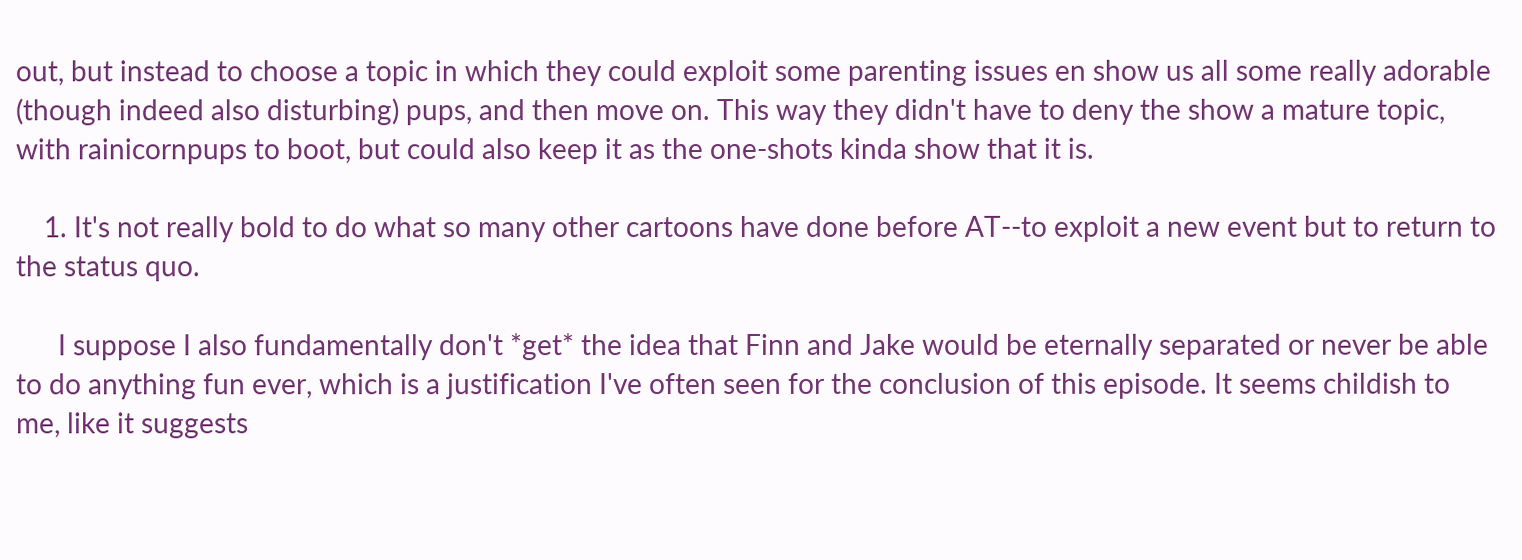out, but instead to choose a topic in which they could exploit some parenting issues en show us all some really adorable (though indeed also disturbing) pups, and then move on. This way they didn't have to deny the show a mature topic, with rainicornpups to boot, but could also keep it as the one-shots kinda show that it is.

    1. It's not really bold to do what so many other cartoons have done before AT--to exploit a new event but to return to the status quo.

      I suppose I also fundamentally don't *get* the idea that Finn and Jake would be eternally separated or never be able to do anything fun ever, which is a justification I've often seen for the conclusion of this episode. It seems childish to me, like it suggests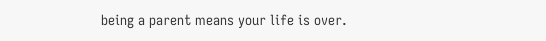being a parent means your life is over.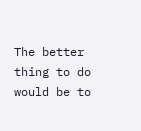The better thing to do would be to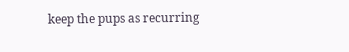keep the pups as recurring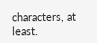characters, at least.